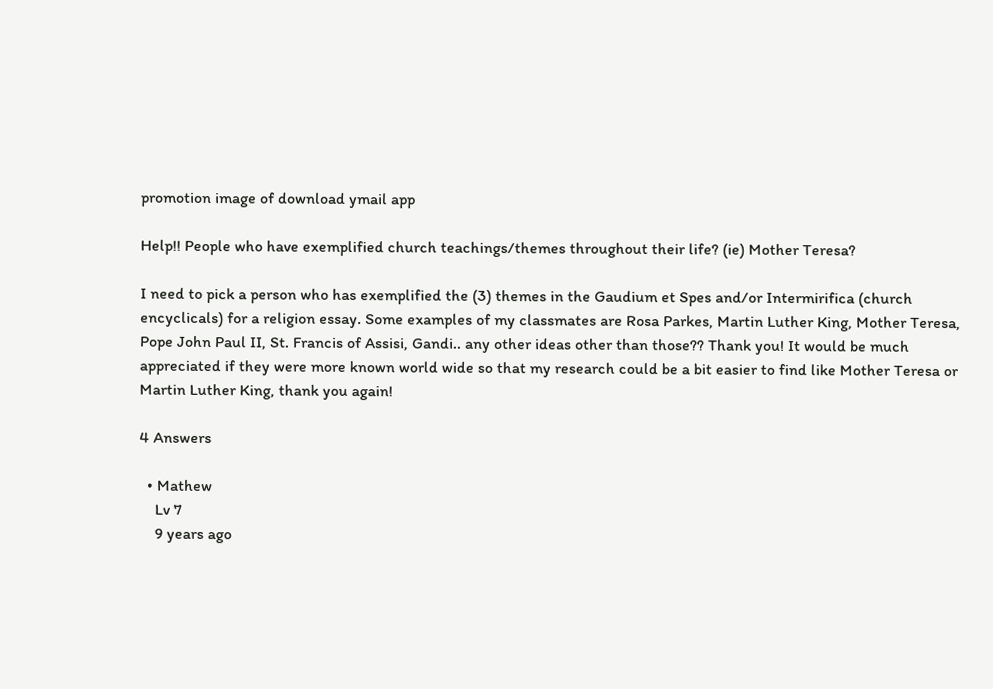promotion image of download ymail app

Help!! People who have exemplified church teachings/themes throughout their life? (ie) Mother Teresa?

I need to pick a person who has exemplified the (3) themes in the Gaudium et Spes and/or Intermirifica (church encyclicals) for a religion essay. Some examples of my classmates are Rosa Parkes, Martin Luther King, Mother Teresa, Pope John Paul II, St. Francis of Assisi, Gandi.. any other ideas other than those?? Thank you! It would be much appreciated if they were more known world wide so that my research could be a bit easier to find like Mother Teresa or Martin Luther King, thank you again!

4 Answers

  • Mathew
    Lv 7
    9 years ago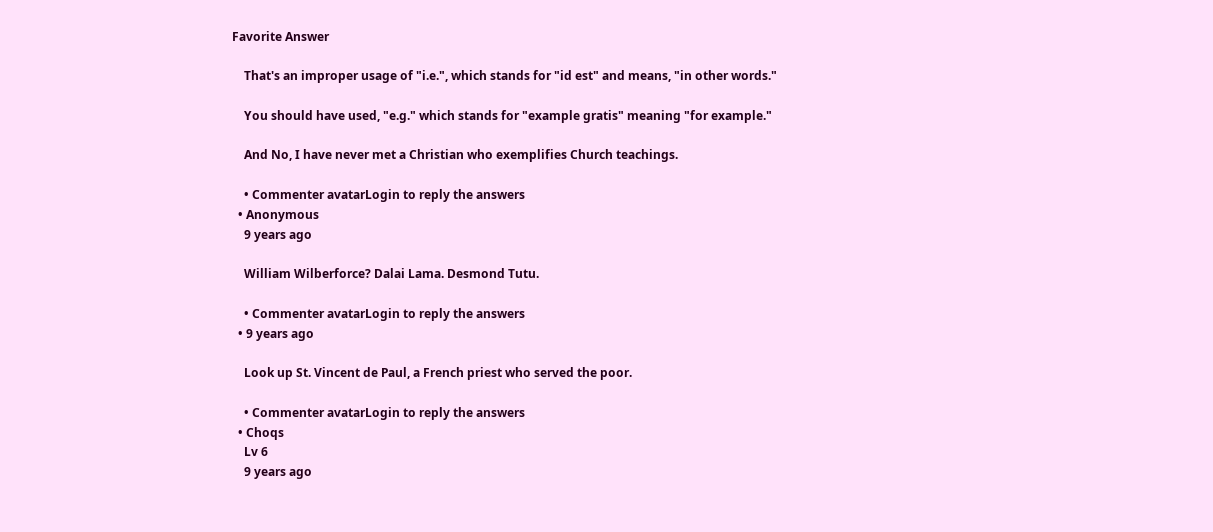Favorite Answer

    That's an improper usage of "i.e.", which stands for "id est" and means, "in other words."

    You should have used, "e.g." which stands for "example gratis" meaning "for example."

    And No, I have never met a Christian who exemplifies Church teachings.

    • Commenter avatarLogin to reply the answers
  • Anonymous
    9 years ago

    William Wilberforce? Dalai Lama. Desmond Tutu.

    • Commenter avatarLogin to reply the answers
  • 9 years ago

    Look up St. Vincent de Paul, a French priest who served the poor.

    • Commenter avatarLogin to reply the answers
  • Choqs
    Lv 6
    9 years ago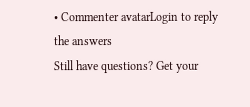• Commenter avatarLogin to reply the answers
Still have questions? Get your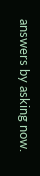answers by asking now.